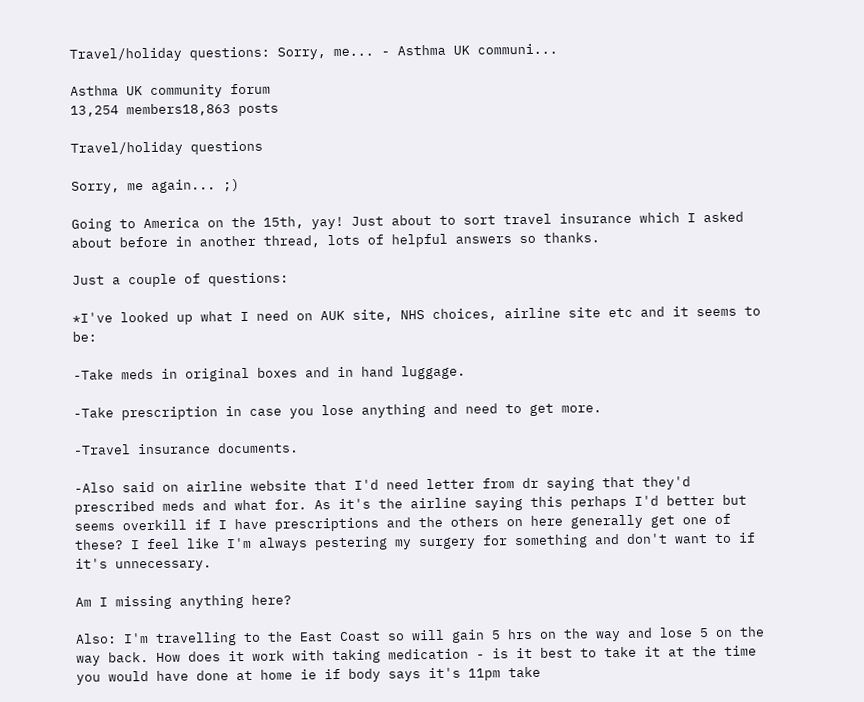Travel/holiday questions: Sorry, me... - Asthma UK communi...

Asthma UK community forum
13,254 members18,863 posts

Travel/holiday questions

Sorry, me again... ;)

Going to America on the 15th, yay! Just about to sort travel insurance which I asked about before in another thread, lots of helpful answers so thanks.

Just a couple of questions:

*I've looked up what I need on AUK site, NHS choices, airline site etc and it seems to be:

-Take meds in original boxes and in hand luggage.

-Take prescription in case you lose anything and need to get more.

-Travel insurance documents.

-Also said on airline website that I'd need letter from dr saying that they'd prescribed meds and what for. As it's the airline saying this perhaps I'd better but seems overkill if I have prescriptions and the others on here generally get one of these? I feel like I'm always pestering my surgery for something and don't want to if it's unnecessary.

Am I missing anything here?

Also: I'm travelling to the East Coast so will gain 5 hrs on the way and lose 5 on the way back. How does it work with taking medication - is it best to take it at the time you would have done at home ie if body says it's 11pm take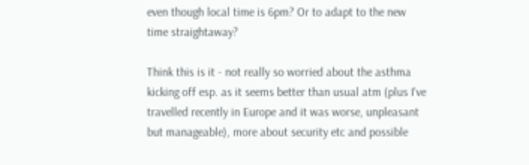even though local time is 6pm? Or to adapt to the new time straightaway?

Think this is it - not really so worried about the asthma kicking off esp. as it seems better than usual atm (plus I've travelled recently in Europe and it was worse, unpleasant but manageable), more about security etc and possible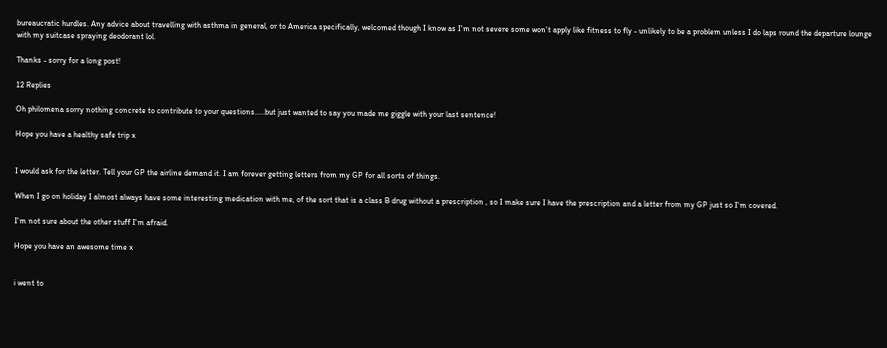bureaucratic hurdles. Any advice about travelling with asthma in general, or to America specifically, welcomed though I know as I'm not severe some won't apply like fitness to fly - unlikely to be a problem unless I do laps round the departure lounge with my suitcase spraying deodorant lol.

Thanks - sorry for a long post!

12 Replies

Oh philomena sorry nothing concrete to contribute to your questions.....but just wanted to say you made me giggle with your last sentence!

Hope you have a healthy safe trip x


I would ask for the letter. Tell your GP the airline demand it. I am forever getting letters from my GP for all sorts of things.

When I go on holiday I almost always have some interesting medication with me, of the sort that is a class B drug without a prescription , so I make sure I have the prescription and a letter from my GP just so I'm covered.

I'm not sure about the other stuff I'm afraid.

Hope you have an awesome time x


i went to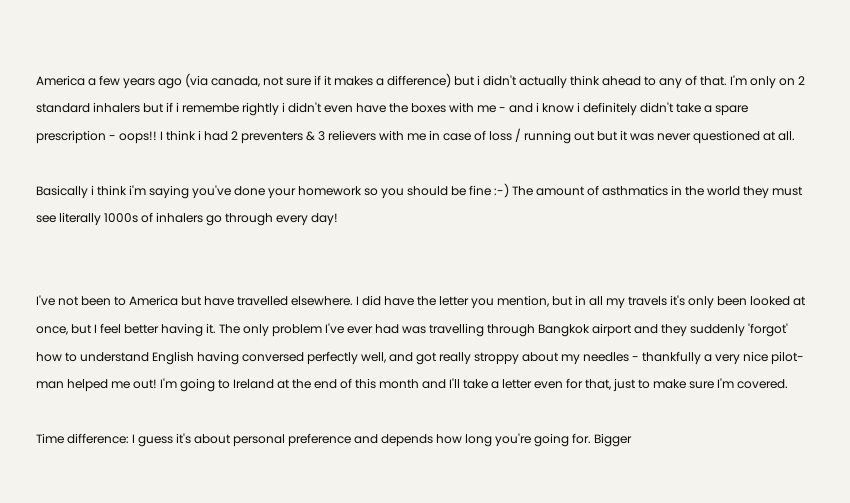America a few years ago (via canada, not sure if it makes a difference) but i didn't actually think ahead to any of that. I'm only on 2 standard inhalers but if i remembe rightly i didn't even have the boxes with me - and i know i definitely didn't take a spare prescription - oops!! I think i had 2 preventers & 3 relievers with me in case of loss / running out but it was never questioned at all.

Basically i think i'm saying you've done your homework so you should be fine :-) The amount of asthmatics in the world they must see literally 1000s of inhalers go through every day!


I've not been to America but have travelled elsewhere. I did have the letter you mention, but in all my travels it's only been looked at once, but I feel better having it. The only problem I've ever had was travelling through Bangkok airport and they suddenly 'forgot' how to understand English having conversed perfectly well, and got really stroppy about my needles - thankfully a very nice pilot-man helped me out! I'm going to Ireland at the end of this month and I'll take a letter even for that, just to make sure I'm covered.

Time difference: I guess it's about personal preference and depends how long you're going for. Bigger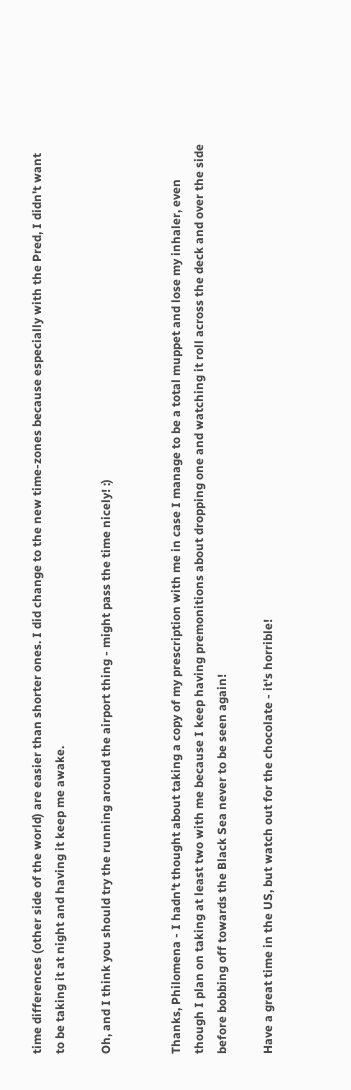time differences (other side of the world) are easier than shorter ones. I did change to the new time-zones because especially with the Pred, I didn't want to be taking it at night and having it keep me awake.

Oh, and I think you should try the running around the airport thing - might pass the time nicely! :)


Thanks, Philomena - I hadn't thought about taking a copy of my prescription with me in case I manage to be a total muppet and lose my inhaler, even though I plan on taking at least two with me because I keep having premonitions about dropping one and watching it roll across the deck and over the side before bobbing off towards the Black Sea never to be seen again!

Have a great time in the US, but watch out for the chocolate - it's horrible!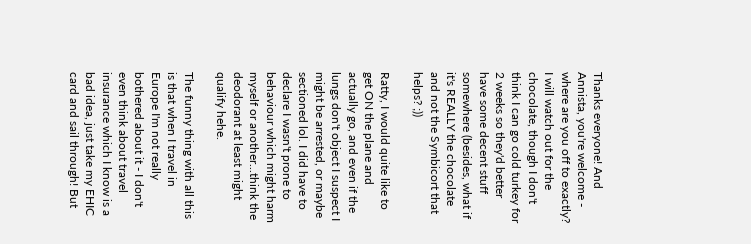Thanks everyone! And Annista, you're welcome - where are you off to exactly? I will watch out for the chocolate, though I don't think I can go cold turkey for 2 weeks so they'd better have some decent stuff somewhere (besides, what if it's REALLY the chocolate and not the Symbicort that helps? ;))

Ratty, I would quite like to get ON the plane and actually go, and even if the lungs don't object I suspect I might be arrested, or maybe sectioned lol. I did have to declare I wasn't prone to behaviour which might harm myself or another...think the deodorant at least might qualify hehe.

The funny thing with all this is that when I travel in Europe I'm not really bothered about it - I don't even think about travel insurance which I know is a bad idea, just take my EHIC card and sail through! But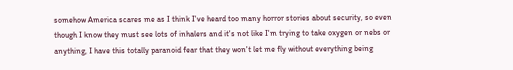somehow America scares me as I think I've heard too many horror stories about security, so even though I know they must see lots of inhalers and it's not like I'm trying to take oxygen or nebs or anything, I have this totally paranoid fear that they won't let me fly without everything being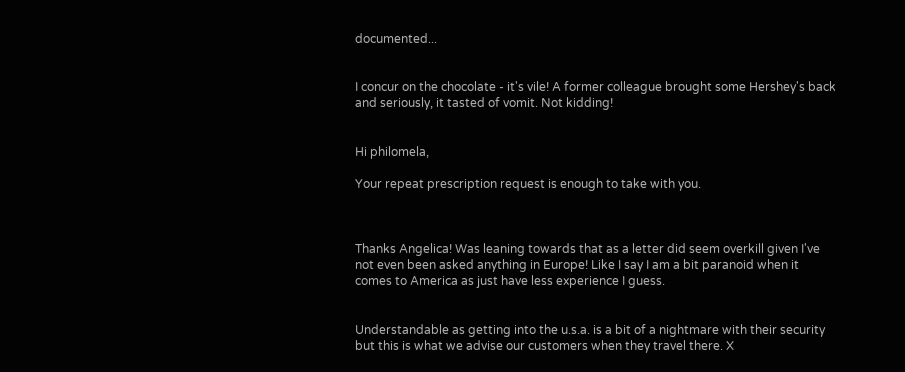documented...


I concur on the chocolate - it's vile! A former colleague brought some Hershey's back and seriously, it tasted of vomit. Not kidding!


Hi philomela,

Your repeat prescription request is enough to take with you.



Thanks Angelica! Was leaning towards that as a letter did seem overkill given I've not even been asked anything in Europe! Like I say I am a bit paranoid when it comes to America as just have less experience I guess.


Understandable as getting into the u.s.a. is a bit of a nightmare with their security but this is what we advise our customers when they travel there. X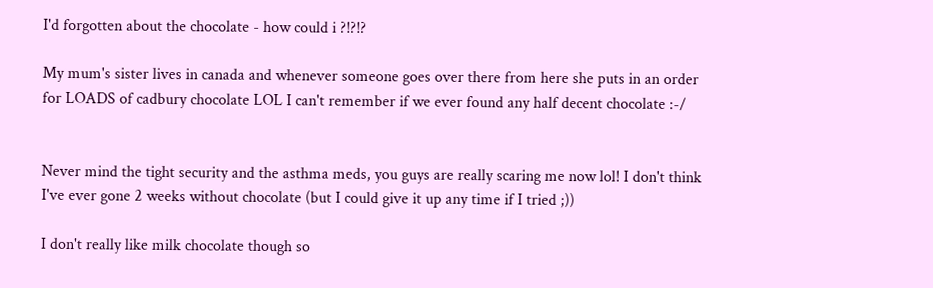I'd forgotten about the chocolate - how could i ?!?!?

My mum's sister lives in canada and whenever someone goes over there from here she puts in an order for LOADS of cadbury chocolate LOL I can't remember if we ever found any half decent chocolate :-/


Never mind the tight security and the asthma meds, you guys are really scaring me now lol! I don't think I've ever gone 2 weeks without chocolate (but I could give it up any time if I tried ;))

I don't really like milk chocolate though so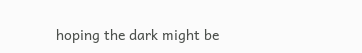hoping the dark might be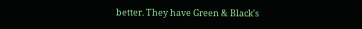better. They have Green & Black's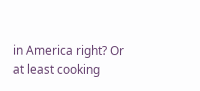in America right? Or at least cooking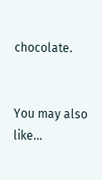chocolate.


You may also like...